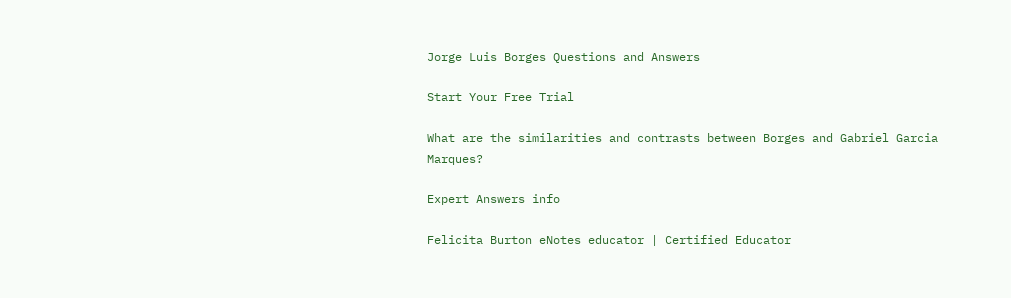Jorge Luis Borges Questions and Answers

Start Your Free Trial

What are the similarities and contrasts between Borges and Gabriel Garcia Marques?

Expert Answers info

Felicita Burton eNotes educator | Certified Educator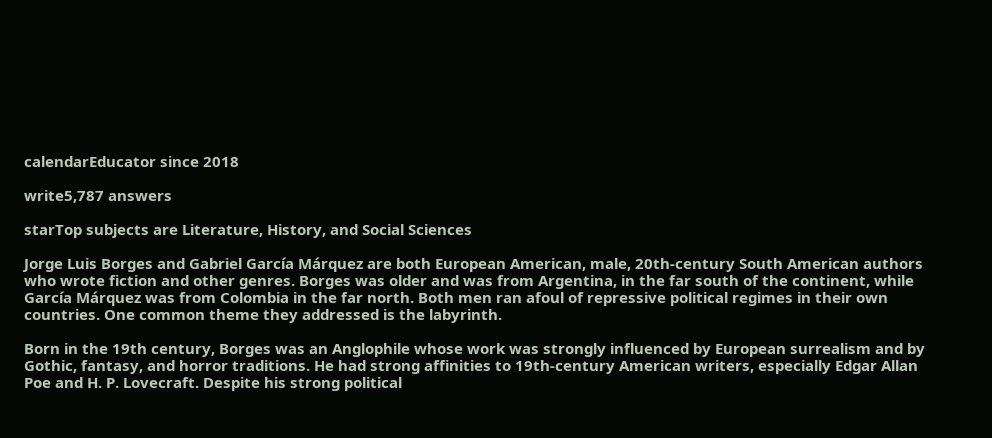calendarEducator since 2018

write5,787 answers

starTop subjects are Literature, History, and Social Sciences

Jorge Luis Borges and Gabriel García Márquez are both European American, male, 20th-century South American authors who wrote fiction and other genres. Borges was older and was from Argentina, in the far south of the continent, while García Márquez was from Colombia in the far north. Both men ran afoul of repressive political regimes in their own countries. One common theme they addressed is the labyrinth.

Born in the 19th century, Borges was an Anglophile whose work was strongly influenced by European surrealism and by Gothic, fantasy, and horror traditions. He had strong affinities to 19th-century American writers, especially Edgar Allan Poe and H. P. Lovecraft. Despite his strong political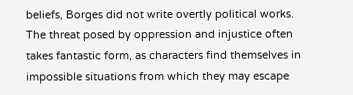beliefs, Borges did not write overtly political works. The threat posed by oppression and injustice often takes fantastic form, as characters find themselves in impossible situations from which they may escape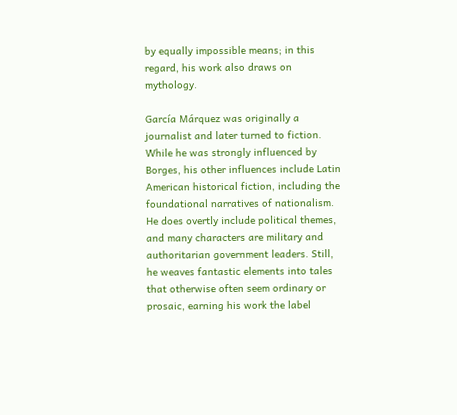by equally impossible means; in this regard, his work also draws on mythology.

García Márquez was originally a journalist and later turned to fiction. While he was strongly influenced by Borges, his other influences include Latin American historical fiction, including the foundational narratives of nationalism. He does overtly include political themes, and many characters are military and authoritarian government leaders. Still, he weaves fantastic elements into tales that otherwise often seem ordinary or prosaic, earning his work the label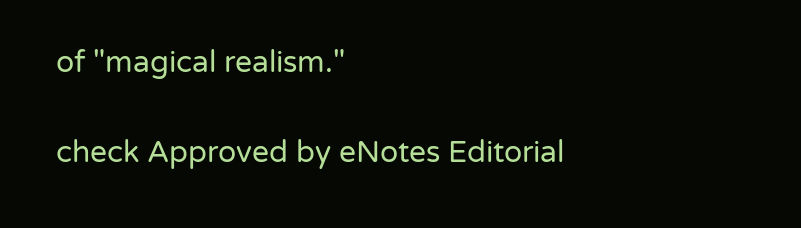of "magical realism."

check Approved by eNotes Editorial